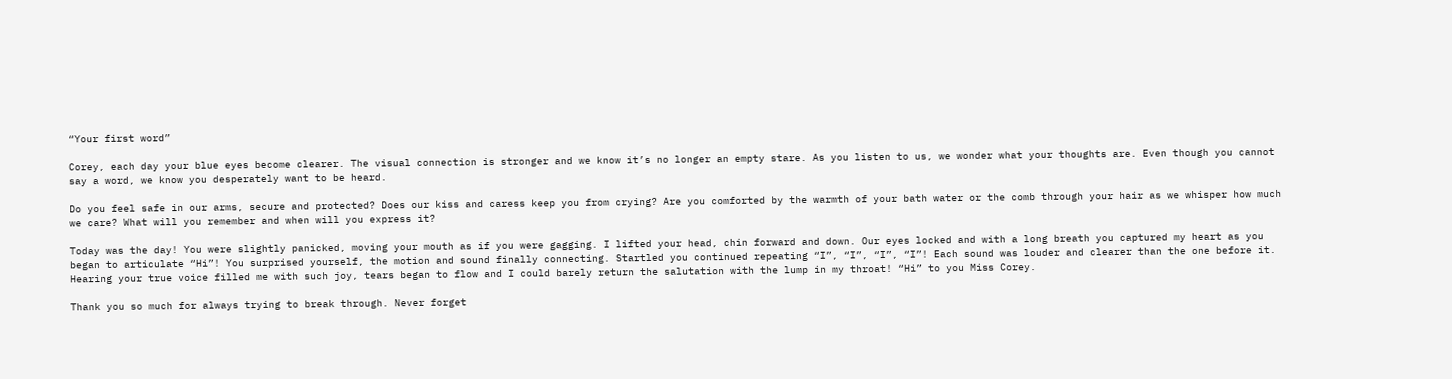“Your first word”

Corey, each day your blue eyes become clearer. The visual connection is stronger and we know it’s no longer an empty stare. As you listen to us, we wonder what your thoughts are. Even though you cannot say a word, we know you desperately want to be heard.

Do you feel safe in our arms, secure and protected? Does our kiss and caress keep you from crying? Are you comforted by the warmth of your bath water or the comb through your hair as we whisper how much we care? What will you remember and when will you express it?

Today was the day! You were slightly panicked, moving your mouth as if you were gagging. I lifted your head, chin forward and down. Our eyes locked and with a long breath you captured my heart as you began to articulate “Hi”! You surprised yourself, the motion and sound finally connecting. Startled you continued repeating “I”, “I”, “I”, “I”! Each sound was louder and clearer than the one before it.
Hearing your true voice filled me with such joy, tears began to flow and I could barely return the salutation with the lump in my throat! “Hi” to you Miss Corey.

Thank you so much for always trying to break through. Never forget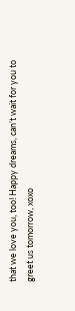that we love you, too! Happy dreams, can’t wait for you to greet us tomorrow, xoxo